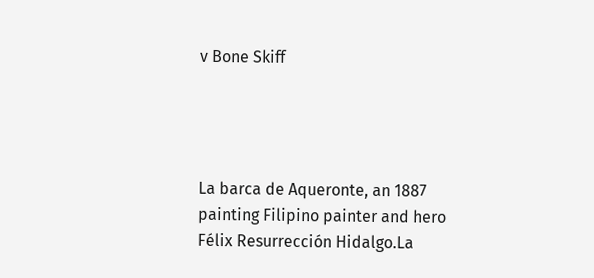v Bone Skiff




La barca de Aqueronte, an 1887 painting Filipino painter and hero Félix Resurrección Hidalgo.La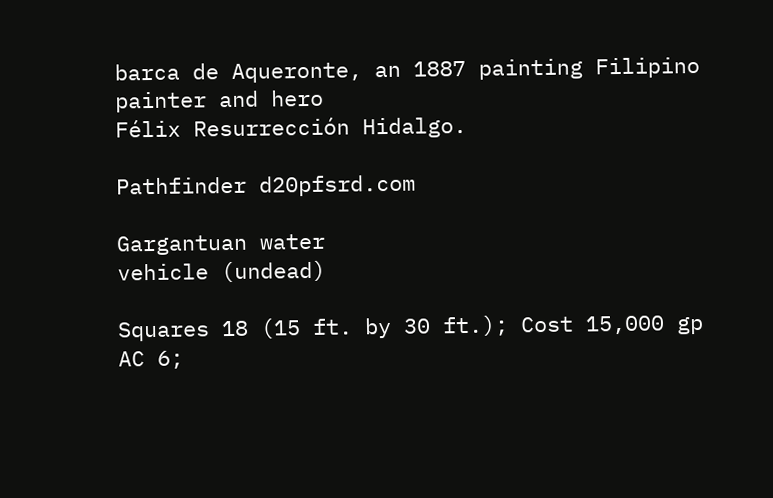barca de Aqueronte, an 1887 painting Filipino painter and hero
Félix Resurrección Hidalgo.

Pathfinder d20pfsrd.com

Gargantuan water
vehicle (undead)

Squares 18 (15 ft. by 30 ft.); Cost 15,000 gp
AC 6;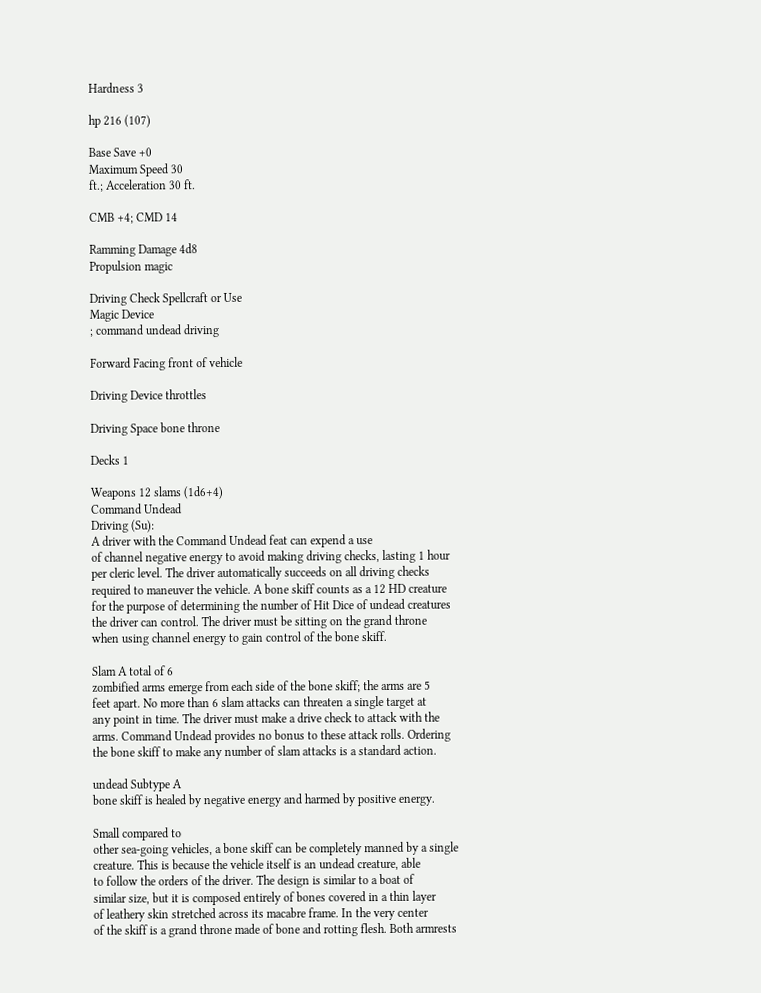Hardness 3

hp 216 (107)

Base Save +0
Maximum Speed 30
ft.; Acceleration 30 ft.

CMB +4; CMD 14

Ramming Damage 4d8
Propulsion magic

Driving Check Spellcraft or Use
Magic Device
; command undead driving

Forward Facing front of vehicle

Driving Device throttles

Driving Space bone throne

Decks 1

Weapons 12 slams (1d6+4)
Command Undead
Driving (Su):
A driver with the Command Undead feat can expend a use
of channel negative energy to avoid making driving checks, lasting 1 hour
per cleric level. The driver automatically succeeds on all driving checks
required to maneuver the vehicle. A bone skiff counts as a 12 HD creature
for the purpose of determining the number of Hit Dice of undead creatures
the driver can control. The driver must be sitting on the grand throne
when using channel energy to gain control of the bone skiff.

Slam A total of 6
zombified arms emerge from each side of the bone skiff; the arms are 5
feet apart. No more than 6 slam attacks can threaten a single target at
any point in time. The driver must make a drive check to attack with the
arms. Command Undead provides no bonus to these attack rolls. Ordering
the bone skiff to make any number of slam attacks is a standard action.

undead Subtype A
bone skiff is healed by negative energy and harmed by positive energy.

Small compared to
other sea-going vehicles, a bone skiff can be completely manned by a single
creature. This is because the vehicle itself is an undead creature, able
to follow the orders of the driver. The design is similar to a boat of
similar size, but it is composed entirely of bones covered in a thin layer
of leathery skin stretched across its macabre frame. In the very center
of the skiff is a grand throne made of bone and rotting flesh. Both armrests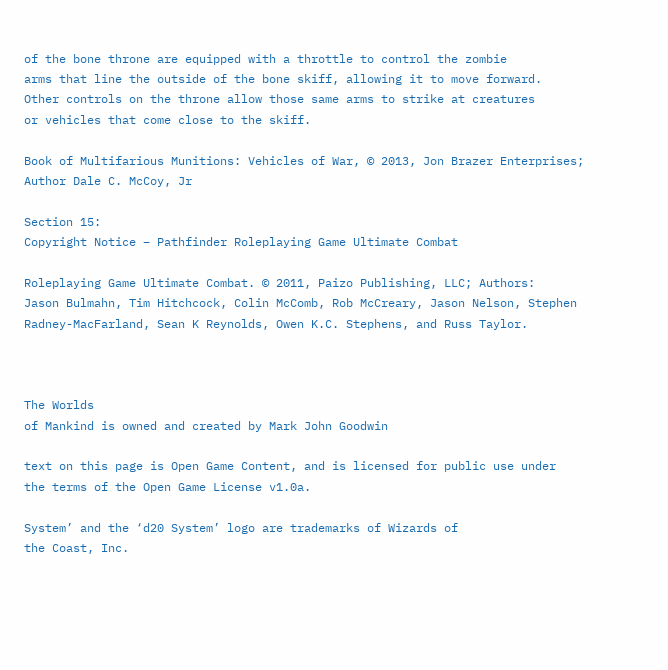of the bone throne are equipped with a throttle to control the zombie
arms that line the outside of the bone skiff, allowing it to move forward.
Other controls on the throne allow those same arms to strike at creatures
or vehicles that come close to the skiff.

Book of Multifarious Munitions: Vehicles of War, © 2013, Jon Brazer Enterprises;
Author Dale C. McCoy, Jr

Section 15:
Copyright Notice – Pathfinder Roleplaying Game Ultimate Combat

Roleplaying Game Ultimate Combat. © 2011, Paizo Publishing, LLC; Authors:
Jason Bulmahn, Tim Hitchcock, Colin McComb, Rob McCreary, Jason Nelson, Stephen
Radney-MacFarland, Sean K Reynolds, Owen K.C. Stephens, and Russ Taylor.



The Worlds
of Mankind is owned and created by Mark John Goodwin

text on this page is Open Game Content, and is licensed for public use under
the terms of the Open Game License v1.0a.

System’ and the ‘d20 System’ logo are trademarks of Wizards of
the Coast, Inc.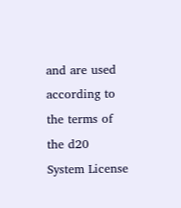and are used according to the terms of the d20 System License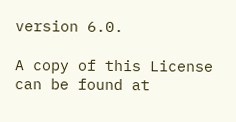version 6.0.

A copy of this License can be found at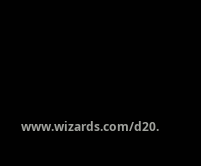www.wizards.com/d20.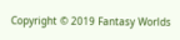Copyright © 2019 Fantasy Worlds